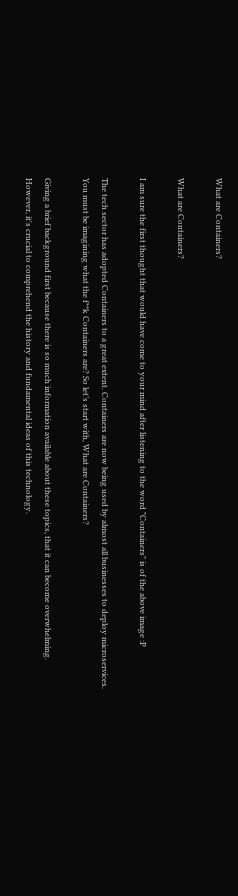What are Containers?

What are Containers?

I am sure the first thought that would have come to your mind after listening to the word "Containers" is of the above image :P

The tech sector has adopted Containers to a great extent. Containers are now being used by almost all businesses to deploy microservices. You must be imagining what the f**k Containers are? So let’s start with, What are Containers?

Giving a brief background first because there is so much information available about these topics, that it can become overwhelming. However, it's crucial to comprehend the history and fundamental ideas of this technology.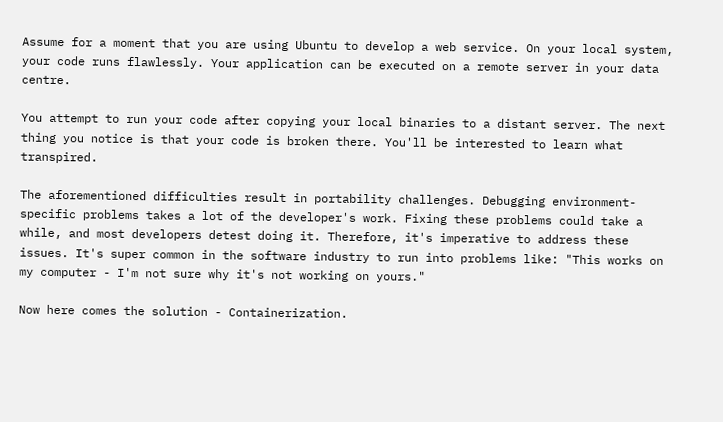Assume for a moment that you are using Ubuntu to develop a web service. On your local system, your code runs flawlessly. Your application can be executed on a remote server in your data centre.

You attempt to run your code after copying your local binaries to a distant server. The next thing you notice is that your code is broken there. You'll be interested to learn what transpired.

The aforementioned difficulties result in portability challenges. Debugging environment-specific problems takes a lot of the developer's work. Fixing these problems could take a while, and most developers detest doing it. Therefore, it's imperative to address these issues. It's super common in the software industry to run into problems like: "This works on my computer - I'm not sure why it's not working on yours."

Now here comes the solution - Containerization.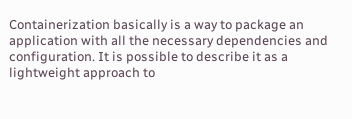Containerization basically is a way to package an application with all the necessary dependencies and configuration. It is possible to describe it as a lightweight approach to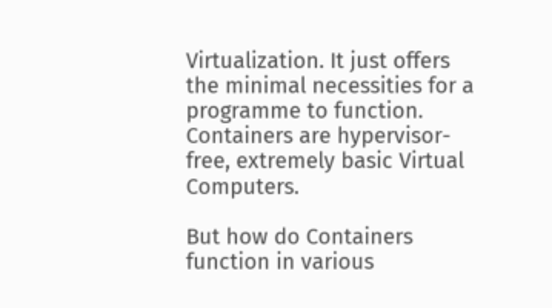Virtualization. It just offers the minimal necessities for a programme to function. Containers are hypervisor-free, extremely basic Virtual Computers.

But how do Containers function in various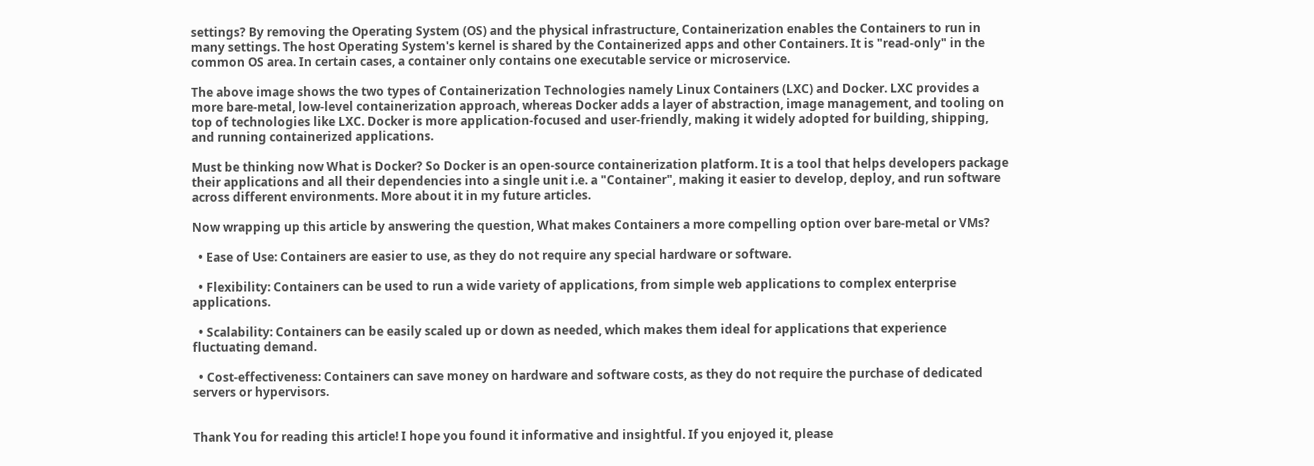settings? By removing the Operating System (OS) and the physical infrastructure, Containerization enables the Containers to run in many settings. The host Operating System's kernel is shared by the Containerized apps and other Containers. It is "read-only" in the common OS area. In certain cases, a container only contains one executable service or microservice.

The above image shows the two types of Containerization Technologies namely Linux Containers (LXC) and Docker. LXC provides a more bare-metal, low-level containerization approach, whereas Docker adds a layer of abstraction, image management, and tooling on top of technologies like LXC. Docker is more application-focused and user-friendly, making it widely adopted for building, shipping, and running containerized applications.

Must be thinking now What is Docker? So Docker is an open-source containerization platform. It is a tool that helps developers package their applications and all their dependencies into a single unit i.e. a "Container", making it easier to develop, deploy, and run software across different environments. More about it in my future articles.

Now wrapping up this article by answering the question, What makes Containers a more compelling option over bare-metal or VMs?

  • Ease of Use: Containers are easier to use, as they do not require any special hardware or software.

  • Flexibility: Containers can be used to run a wide variety of applications, from simple web applications to complex enterprise applications.

  • Scalability: Containers can be easily scaled up or down as needed, which makes them ideal for applications that experience fluctuating demand.

  • Cost-effectiveness: Containers can save money on hardware and software costs, as they do not require the purchase of dedicated servers or hypervisors.


Thank You for reading this article! I hope you found it informative and insightful. If you enjoyed it, please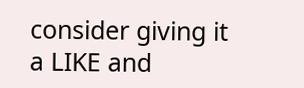consider giving it a LIKE and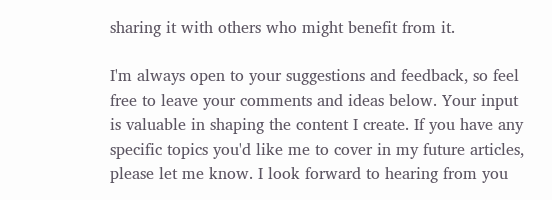sharing it with others who might benefit from it.

I'm always open to your suggestions and feedback, so feel free to leave your comments and ideas below. Your input is valuable in shaping the content I create. If you have any specific topics you'd like me to cover in my future articles, please let me know. I look forward to hearing from you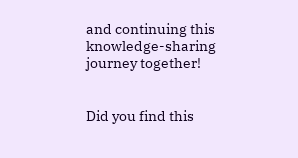and continuing this knowledge-sharing journey together!


Did you find this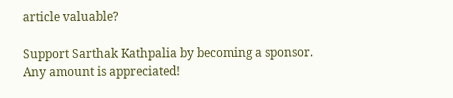article valuable?

Support Sarthak Kathpalia by becoming a sponsor. Any amount is appreciated!